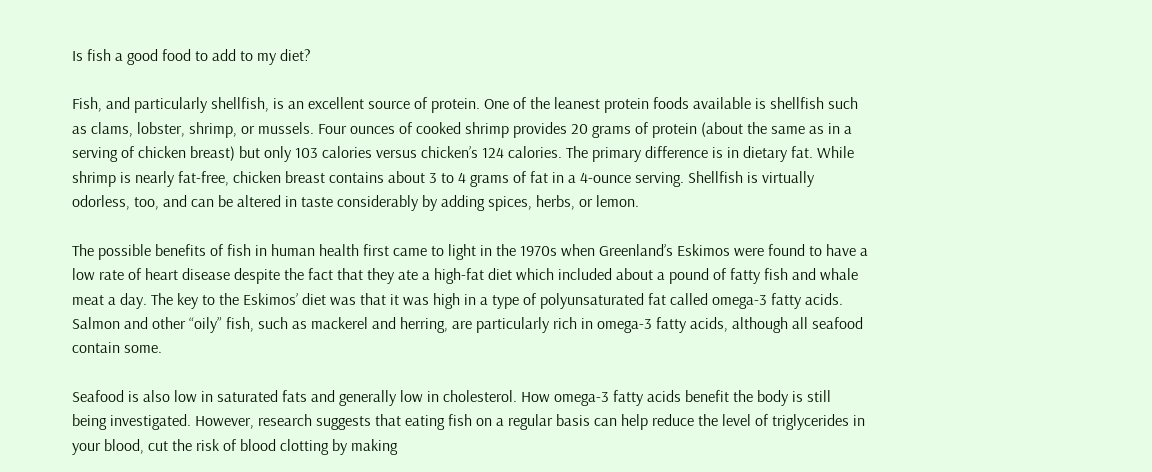Is fish a good food to add to my diet?

Fish, and particularly shellfish, is an excellent source of protein. One of the leanest protein foods available is shellfish such as clams, lobster, shrimp, or mussels. Four ounces of cooked shrimp provides 20 grams of protein (about the same as in a serving of chicken breast) but only 103 calories versus chicken’s 124 calories. The primary difference is in dietary fat. While shrimp is nearly fat-free, chicken breast contains about 3 to 4 grams of fat in a 4-ounce serving. Shellfish is virtually odorless, too, and can be altered in taste considerably by adding spices, herbs, or lemon.

The possible benefits of fish in human health first came to light in the 1970s when Greenland’s Eskimos were found to have a low rate of heart disease despite the fact that they ate a high-fat diet which included about a pound of fatty fish and whale meat a day. The key to the Eskimos’ diet was that it was high in a type of polyunsaturated fat called omega-3 fatty acids. Salmon and other “oily” fish, such as mackerel and herring, are particularly rich in omega-3 fatty acids, although all seafood contain some.

Seafood is also low in saturated fats and generally low in cholesterol. How omega-3 fatty acids benefit the body is still being investigated. However, research suggests that eating fish on a regular basis can help reduce the level of triglycerides in your blood, cut the risk of blood clotting by making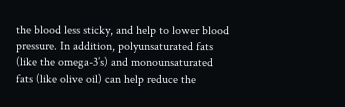the blood less sticky, and help to lower blood pressure. In addition, polyunsaturated fats (like the omega-3’s) and monounsaturated fats (like olive oil) can help reduce the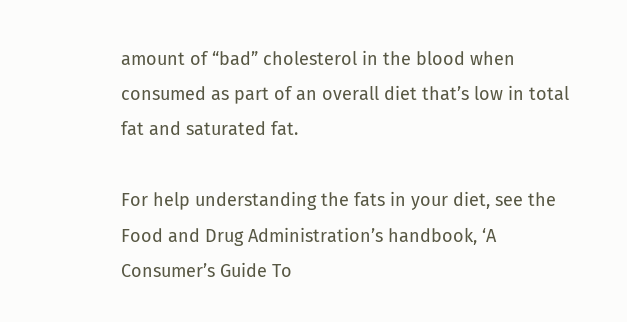amount of “bad” cholesterol in the blood when consumed as part of an overall diet that’s low in total fat and saturated fat.

For help understanding the fats in your diet, see the Food and Drug Administration’s handbook, ‘A Consumer’s Guide To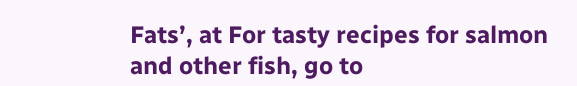Fats’, at For tasty recipes for salmon and other fish, go to